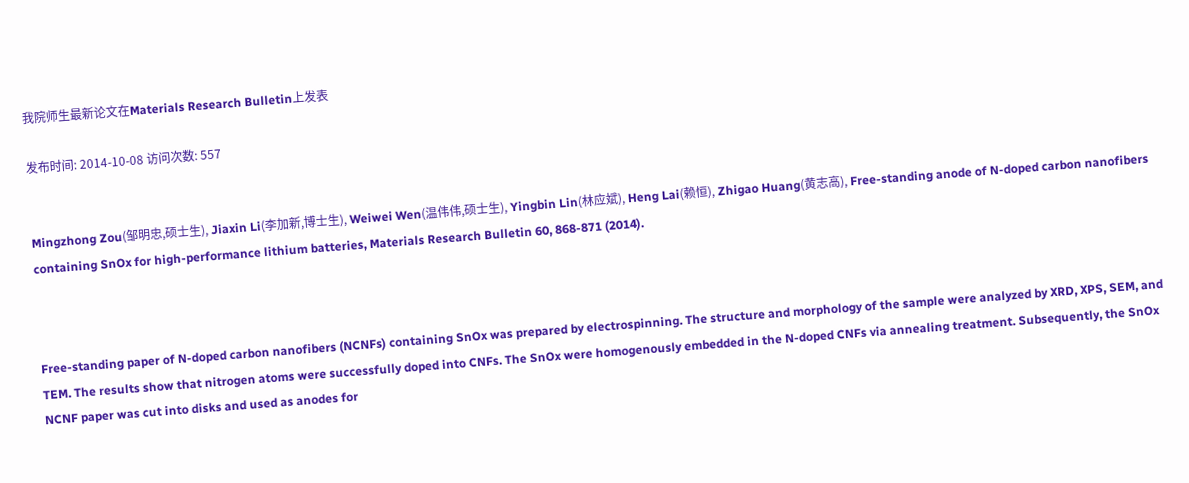我院师生最新论文在Materials Research Bulletin上发表

发布时间: 2014-10-08 访问次数: 557


Mingzhong Zou(邹明忠,硕士生), Jiaxin Li(李加新,博士生), Weiwei Wen(温伟伟,硕士生), Yingbin Lin(林应斌), Heng Lai(赖恒), Zhigao Huang(黄志高), Free-standing anode of N-doped carbon nanofibers containing SnOx for high-performance lithium batteries, Materials Research Bulletin 60, 868-871 (2014).



Free-standing paper of N-doped carbon nanofibers (NCNFs) containing SnOx was prepared by electrospinning. The structure and morphology of the sample were analyzed by XRD, XPS, SEM, and TEM. The results show that nitrogen atoms were successfully doped into CNFs. The SnOx were homogenously embedded in the N-doped CNFs via annealing treatment. Subsequently, the SnOx NCNF paper was cut into disks and used as anodes for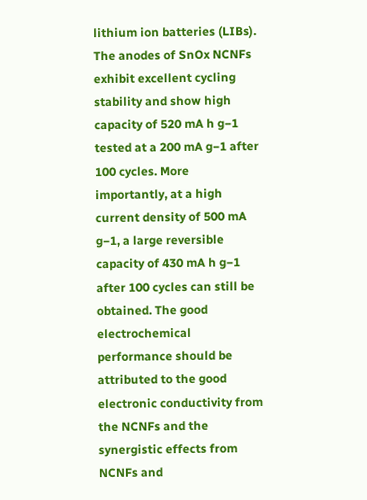lithium ion batteries (LIBs). The anodes of SnOx NCNFs exhibit excellent cycling stability and show high capacity of 520 mA h g−1 tested at a 200 mA g−1 after 100 cycles. More importantly, at a high current density of 500 mA g−1, a large reversible capacity of 430 mA h g−1 after 100 cycles can still be obtained. The good electrochemical performance should be attributed to the good electronic conductivity from the NCNFs and the synergistic effects from NCNFs and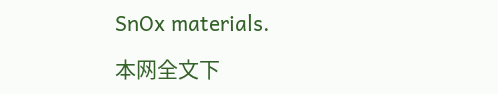SnOx materials.

本网全文下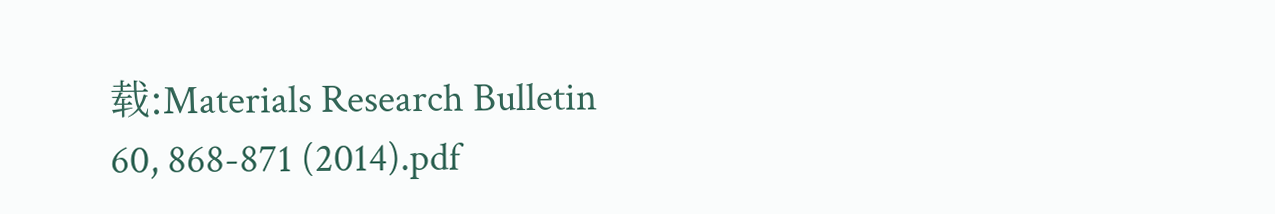载:Materials Research Bulletin 60, 868-871 (2014).pdf